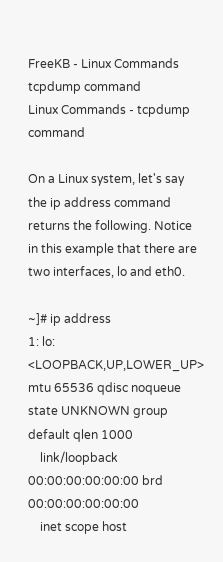FreeKB - Linux Commands tcpdump command
Linux Commands - tcpdump command

On a Linux system, let's say the ip address command returns the following. Notice in this example that there are two interfaces, lo and eth0.

~]# ip address
1: lo: <LOOPBACK,UP,LOWER_UP> mtu 65536 qdisc noqueue state UNKNOWN group default qlen 1000
    link/loopback 00:00:00:00:00:00 brd 00:00:00:00:00:00
    inet scope host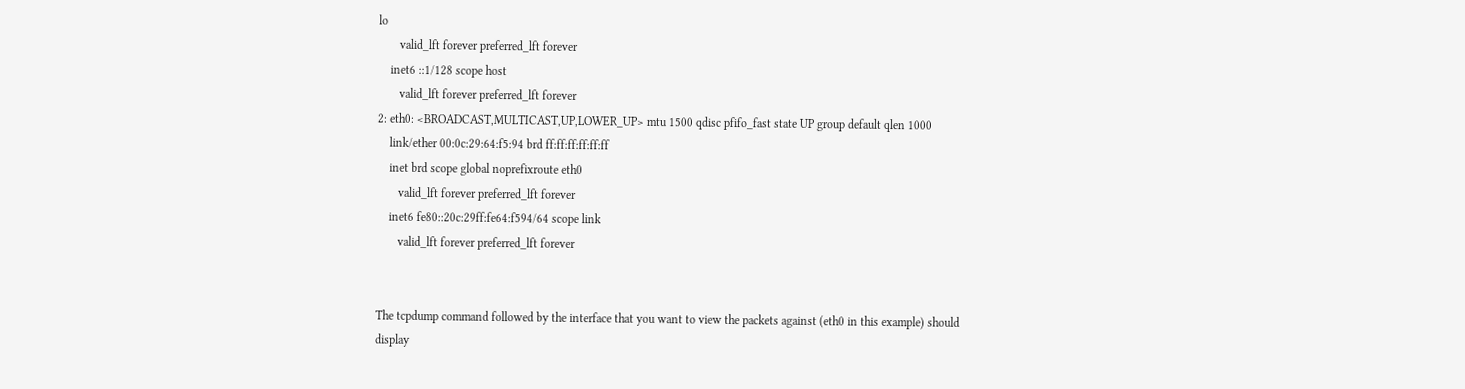lo
       valid_lft forever preferred_lft forever
    inet6 ::1/128 scope host
       valid_lft forever preferred_lft forever
2: eth0: <BROADCAST,MULTICAST,UP,LOWER_UP> mtu 1500 qdisc pfifo_fast state UP group default qlen 1000
    link/ether 00:0c:29:64:f5:94 brd ff:ff:ff:ff:ff:ff
    inet brd scope global noprefixroute eth0
       valid_lft forever preferred_lft forever
    inet6 fe80::20c:29ff:fe64:f594/64 scope link
       valid_lft forever preferred_lft forever


The tcpdump command followed by the interface that you want to view the packets against (eth0 in this example) should display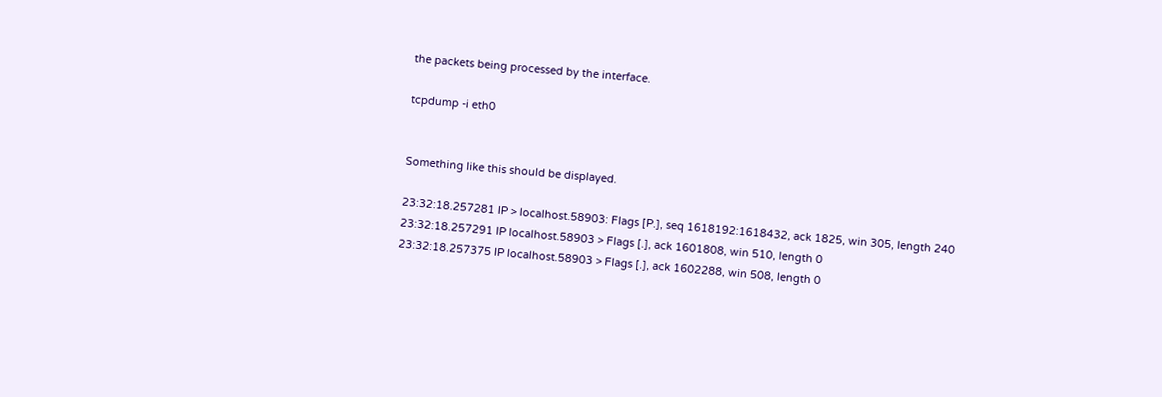the packets being processed by the interface.

tcpdump -i eth0


Something like this should be displayed.

23:32:18.257281 IP > localhost.58903: Flags [P.], seq 1618192:1618432, ack 1825, win 305, length 240
23:32:18.257291 IP localhost.58903 > Flags [.], ack 1601808, win 510, length 0
23:32:18.257375 IP localhost.58903 > Flags [.], ack 1602288, win 508, length 0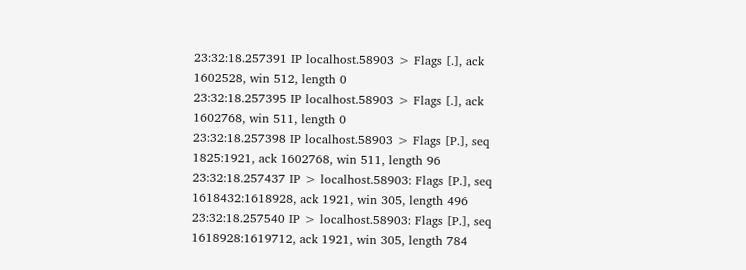23:32:18.257391 IP localhost.58903 > Flags [.], ack 1602528, win 512, length 0
23:32:18.257395 IP localhost.58903 > Flags [.], ack 1602768, win 511, length 0
23:32:18.257398 IP localhost.58903 > Flags [P.], seq 1825:1921, ack 1602768, win 511, length 96
23:32:18.257437 IP > localhost.58903: Flags [P.], seq 1618432:1618928, ack 1921, win 305, length 496
23:32:18.257540 IP > localhost.58903: Flags [P.], seq 1618928:1619712, ack 1921, win 305, length 784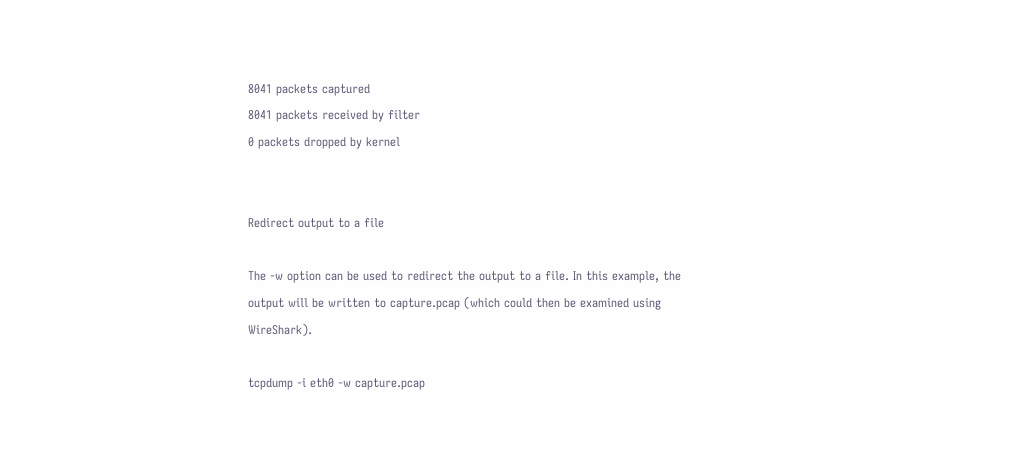8041 packets captured
8041 packets received by filter
0 packets dropped by kernel


Redirect output to a file

The -w option can be used to redirect the output to a file. In this example, the output will be written to capture.pcap (which could then be examined using WireShark).

tcpdump -i eth0 -w capture.pcap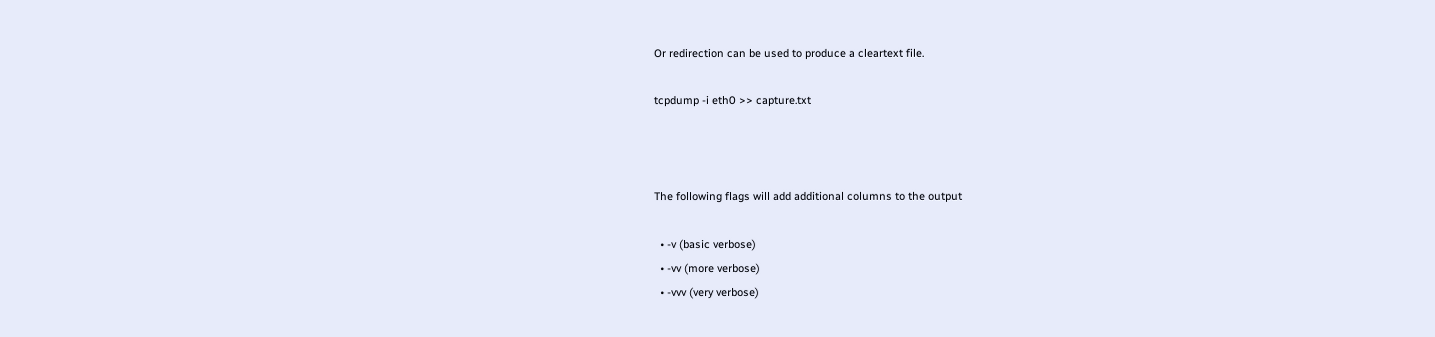Or redirection can be used to produce a cleartext file.

tcpdump -i eth0 >> capture.txt



The following flags will add additional columns to the output

  • -v (basic verbose)
  • -vv (more verbose)
  • -vvv (very verbose)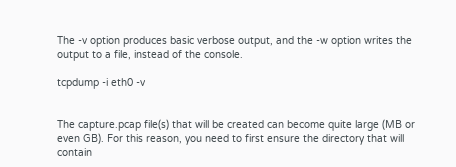The -v option produces basic verbose output, and the -w option writes the output to a file, instead of the console.

tcpdump -i eth0 -v


The capture.pcap file(s) that will be created can become quite large (MB or even GB). For this reason, you need to first ensure the directory that will contain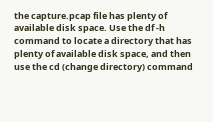the capture.pcap file has plenty of available disk space. Use the df -h command to locate a directory that has plenty of available disk space, and then use the cd (change directory) command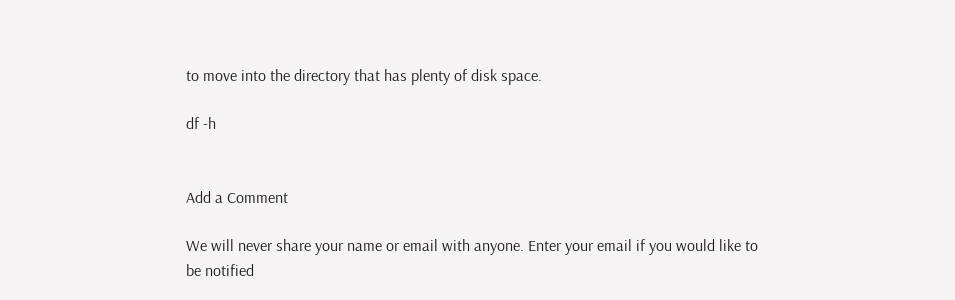to move into the directory that has plenty of disk space.

df -h


Add a Comment

We will never share your name or email with anyone. Enter your email if you would like to be notified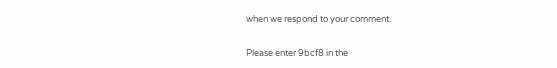when we respond to your comment.

Please enter 9bcf8 in the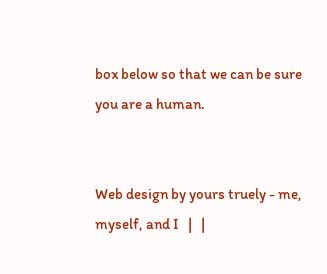box below so that we can be sure you are a human.


Web design by yours truely - me, myself, and I   |   |